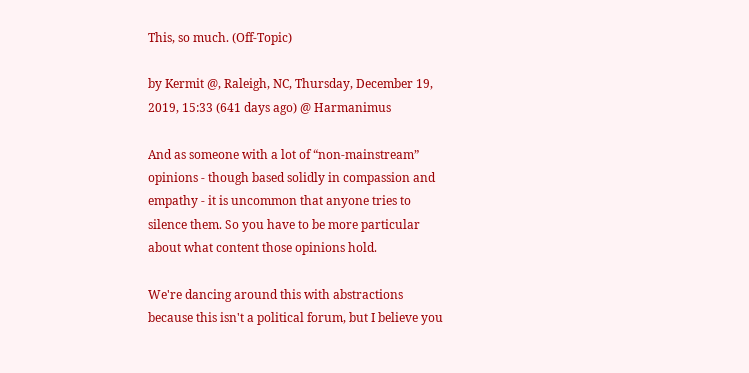This, so much. (Off-Topic)

by Kermit @, Raleigh, NC, Thursday, December 19, 2019, 15:33 (641 days ago) @ Harmanimus

And as someone with a lot of “non-mainstream” opinions - though based solidly in compassion and empathy - it is uncommon that anyone tries to silence them. So you have to be more particular about what content those opinions hold.

We're dancing around this with abstractions because this isn't a political forum, but I believe you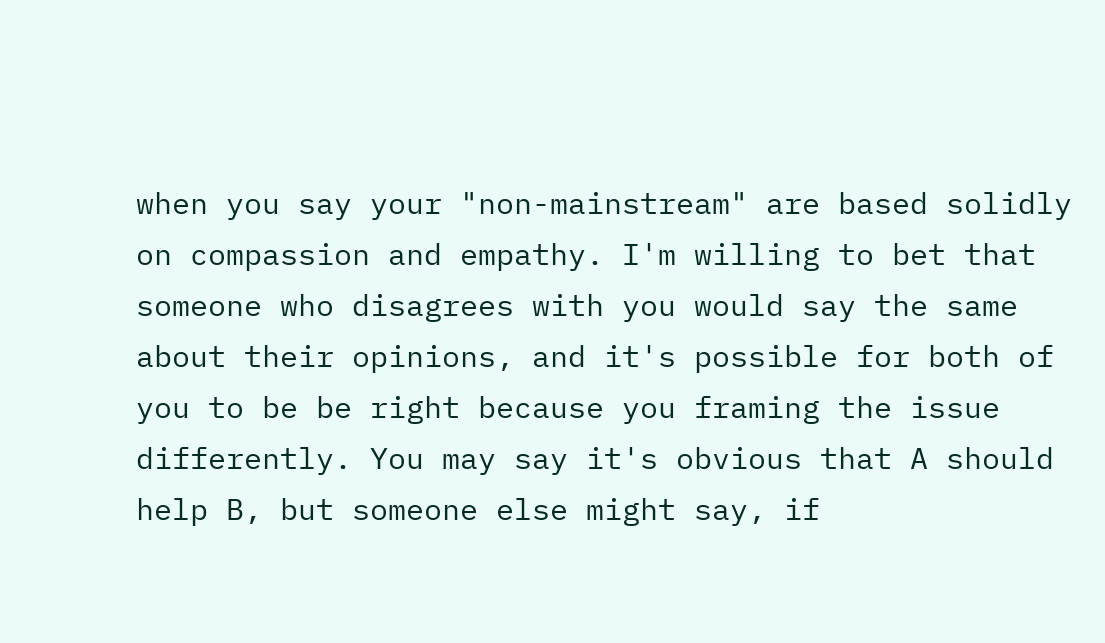when you say your "non-mainstream" are based solidly on compassion and empathy. I'm willing to bet that someone who disagrees with you would say the same about their opinions, and it's possible for both of you to be be right because you framing the issue differently. You may say it's obvious that A should help B, but someone else might say, if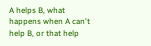A helps B, what happens when A can't help B, or that help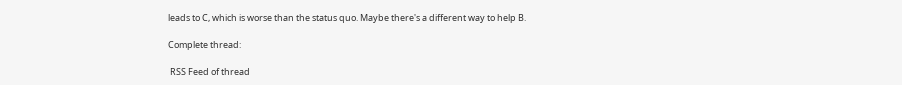leads to C, which is worse than the status quo. Maybe there's a different way to help B.

Complete thread:

 RSS Feed of thread